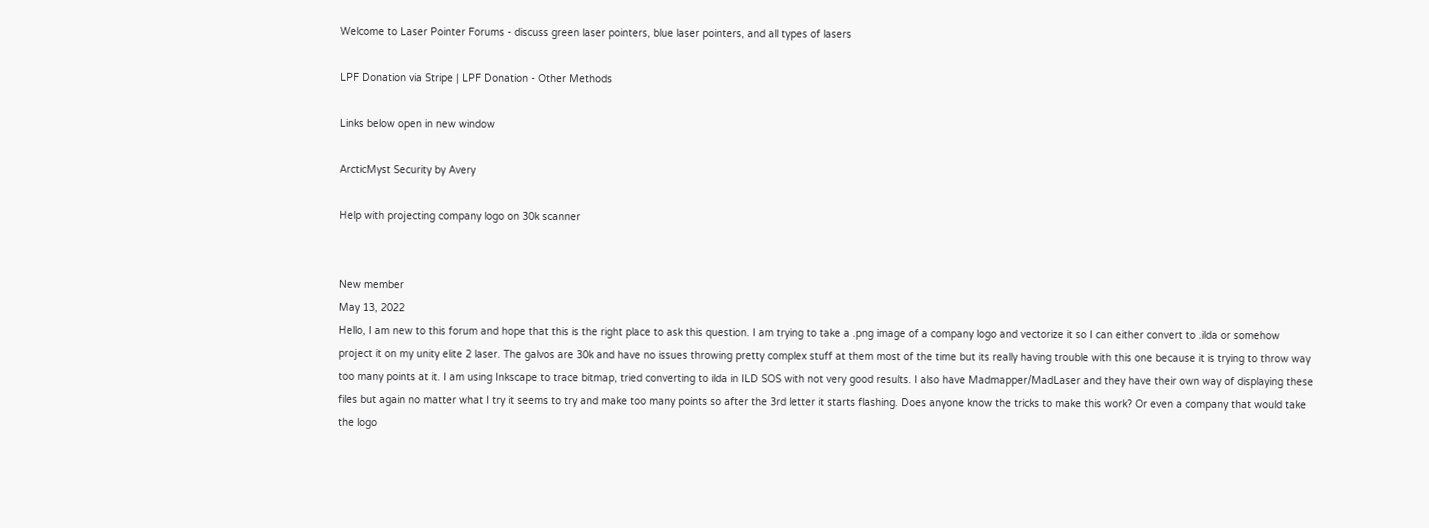Welcome to Laser Pointer Forums - discuss green laser pointers, blue laser pointers, and all types of lasers

LPF Donation via Stripe | LPF Donation - Other Methods

Links below open in new window

ArcticMyst Security by Avery

Help with projecting company logo on 30k scanner


New member
May 13, 2022
Hello, I am new to this forum and hope that this is the right place to ask this question. I am trying to take a .png image of a company logo and vectorize it so I can either convert to .ilda or somehow project it on my unity elite 2 laser. The galvos are 30k and have no issues throwing pretty complex stuff at them most of the time but its really having trouble with this one because it is trying to throw way too many points at it. I am using Inkscape to trace bitmap, tried converting to ilda in ILD SOS with not very good results. I also have Madmapper/MadLaser and they have their own way of displaying these files but again no matter what I try it seems to try and make too many points so after the 3rd letter it starts flashing. Does anyone know the tricks to make this work? Or even a company that would take the logo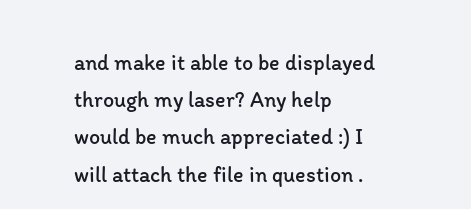and make it able to be displayed through my laser? Any help would be much appreciated :) I will attach the file in question .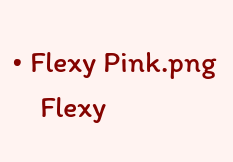• Flexy Pink.png
    Flexy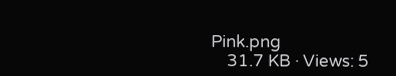Pink.png
    31.7 KB · Views: 5